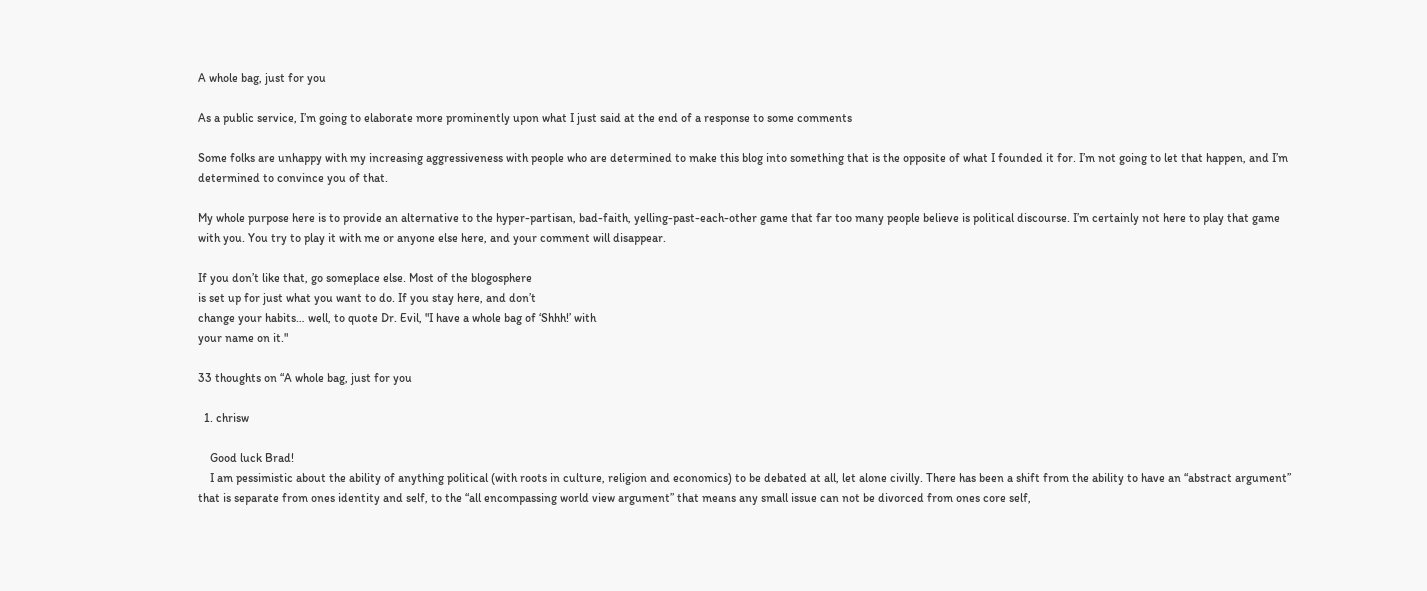A whole bag, just for you

As a public service, I’m going to elaborate more prominently upon what I just said at the end of a response to some comments

Some folks are unhappy with my increasing aggressiveness with people who are determined to make this blog into something that is the opposite of what I founded it for. I’m not going to let that happen, and I’m determined to convince you of that.

My whole purpose here is to provide an alternative to the hyper-partisan, bad-faith, yelling-past-each-other game that far too many people believe is political discourse. I’m certainly not here to play that game with you. You try to play it with me or anyone else here, and your comment will disappear.

If you don’t like that, go someplace else. Most of the blogosphere
is set up for just what you want to do. If you stay here, and don’t
change your habits… well, to quote Dr. Evil, "I have a whole bag of ‘Shhh!’ with
your name on it."

33 thoughts on “A whole bag, just for you

  1. chrisw

    Good luck Brad!
    I am pessimistic about the ability of anything political (with roots in culture, religion and economics) to be debated at all, let alone civilly. There has been a shift from the ability to have an “abstract argument” that is separate from ones identity and self, to the “all encompassing world view argument” that means any small issue can not be divorced from ones core self,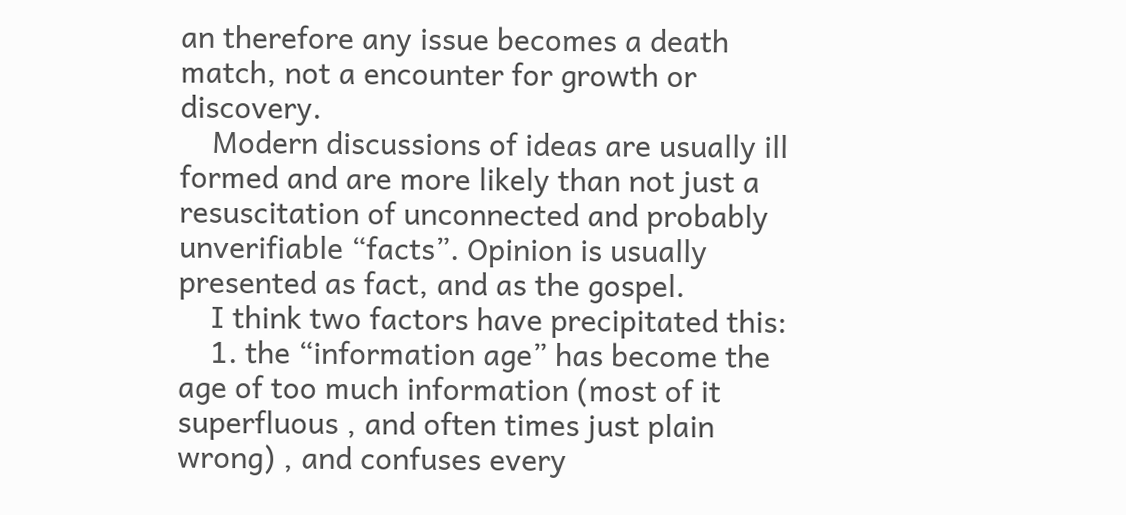an therefore any issue becomes a death match, not a encounter for growth or discovery.
    Modern discussions of ideas are usually ill formed and are more likely than not just a resuscitation of unconnected and probably unverifiable “facts”. Opinion is usually presented as fact, and as the gospel.
    I think two factors have precipitated this:
    1. the “information age” has become the age of too much information (most of it superfluous , and often times just plain wrong) , and confuses every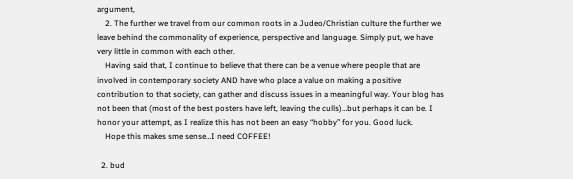argument,
    2. The further we travel from our common roots in a Judeo/Christian culture the further we leave behind the commonality of experience, perspective and language. Simply put, we have very little in common with each other.
    Having said that, I continue to believe that there can be a venue where people that are involved in contemporary society AND have who place a value on making a positive contribution to that society, can gather and discuss issues in a meaningful way. Your blog has not been that (most of the best posters have left, leaving the culls)…but perhaps it can be. I honor your attempt, as I realize this has not been an easy “hobby” for you. Good luck.
    Hope this makes sme sense…I need COFFEE!

  2. bud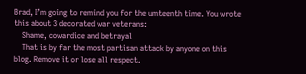Brad, I’m going to remind you for the umteenth time. You wrote this about 3 decorated war veterans:
    Shame, cowardice and betrayal
    That is by far the most partisan attack by anyone on this blog. Remove it or lose all respect.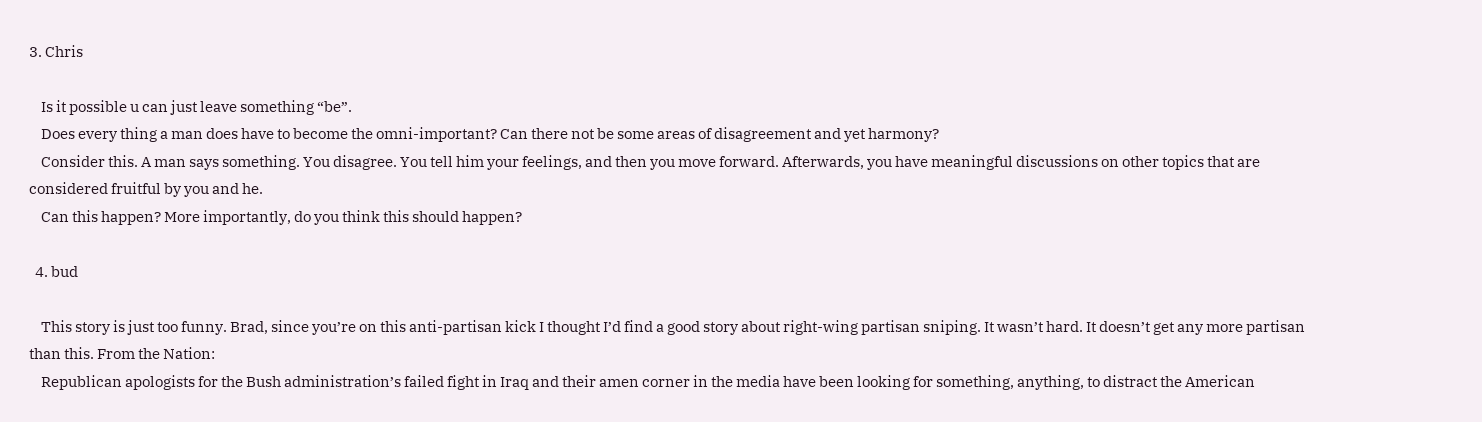3. Chris

    Is it possible u can just leave something “be”.
    Does every thing a man does have to become the omni-important? Can there not be some areas of disagreement and yet harmony?
    Consider this. A man says something. You disagree. You tell him your feelings, and then you move forward. Afterwards, you have meaningful discussions on other topics that are considered fruitful by you and he.
    Can this happen? More importantly, do you think this should happen?

  4. bud

    This story is just too funny. Brad, since you’re on this anti-partisan kick I thought I’d find a good story about right-wing partisan sniping. It wasn’t hard. It doesn’t get any more partisan than this. From the Nation:
    Republican apologists for the Bush administration’s failed fight in Iraq and their amen corner in the media have been looking for something, anything, to distract the American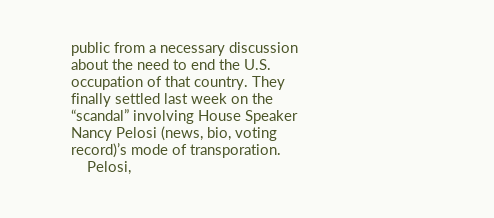public from a necessary discussion about the need to end the U.S. occupation of that country. They finally settled last week on the “scandal” involving House Speaker Nancy Pelosi (news, bio, voting record)’s mode of transporation.
    Pelosi,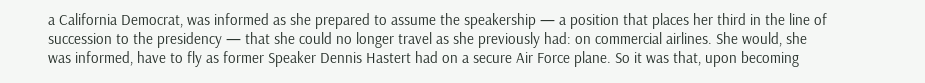a California Democrat, was informed as she prepared to assume the speakership — a position that places her third in the line of succession to the presidency — that she could no longer travel as she previously had: on commercial airlines. She would, she was informed, have to fly as former Speaker Dennis Hastert had on a secure Air Force plane. So it was that, upon becoming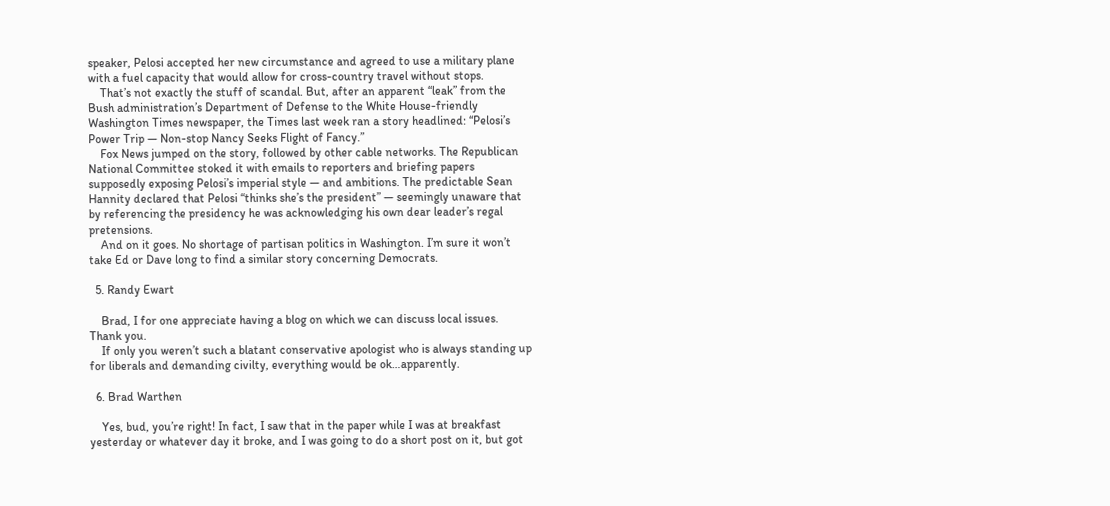speaker, Pelosi accepted her new circumstance and agreed to use a military plane with a fuel capacity that would allow for cross-country travel without stops.
    That’s not exactly the stuff of scandal. But, after an apparent “leak” from the Bush administration’s Department of Defense to the White House-friendly Washington Times newspaper, the Times last week ran a story headlined: “Pelosi’s Power Trip — Non-stop Nancy Seeks Flight of Fancy.”
    Fox News jumped on the story, followed by other cable networks. The Republican National Committee stoked it with emails to reporters and briefing papers supposedly exposing Pelosi’s imperial style — and ambitions. The predictable Sean Hannity declared that Pelosi “thinks she’s the president” — seemingly unaware that by referencing the presidency he was acknowledging his own dear leader’s regal pretensions.
    And on it goes. No shortage of partisan politics in Washington. I’m sure it won’t take Ed or Dave long to find a similar story concerning Democrats.

  5. Randy Ewart

    Brad, I for one appreciate having a blog on which we can discuss local issues. Thank you.
    If only you weren’t such a blatant conservative apologist who is always standing up for liberals and demanding civilty, everything would be ok…apparently.

  6. Brad Warthen

    Yes, bud, you’re right! In fact, I saw that in the paper while I was at breakfast yesterday or whatever day it broke, and I was going to do a short post on it, but got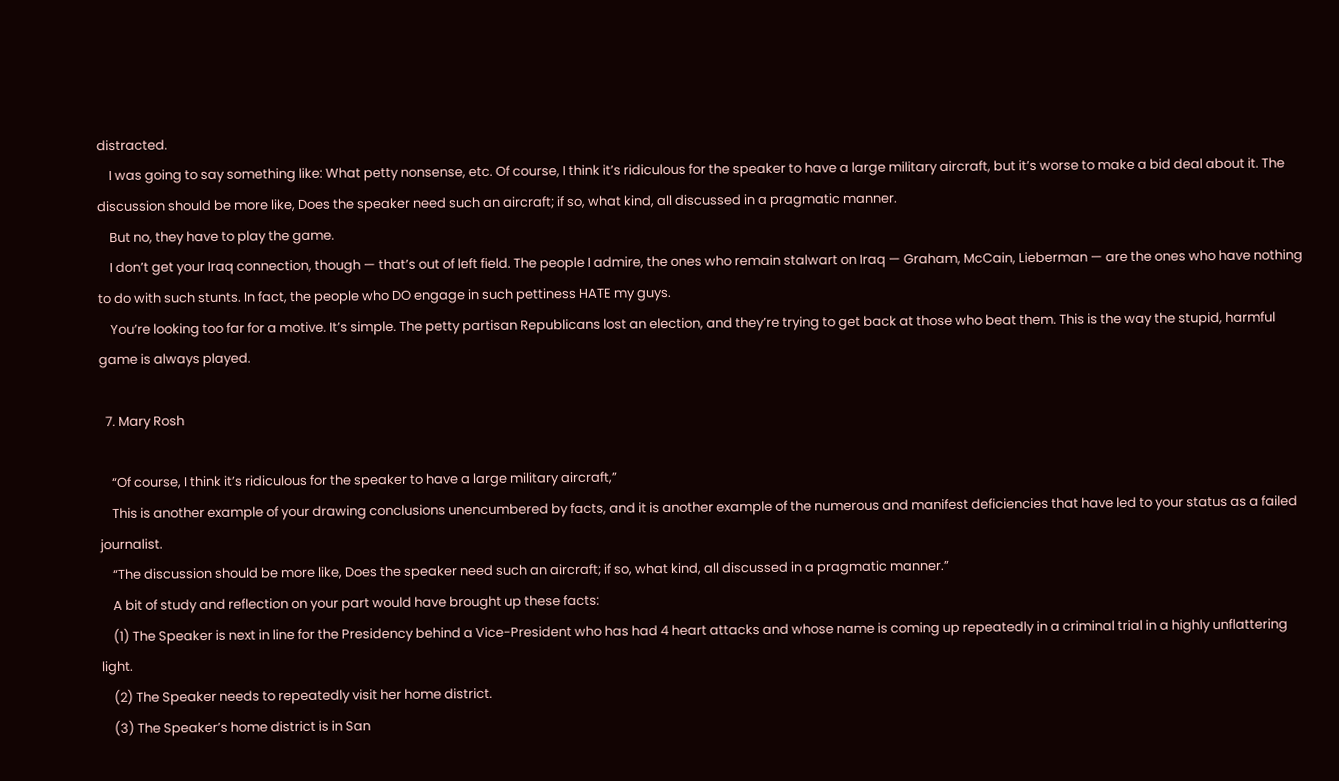distracted.
    I was going to say something like: What petty nonsense, etc. Of course, I think it’s ridiculous for the speaker to have a large military aircraft, but it’s worse to make a bid deal about it. The discussion should be more like, Does the speaker need such an aircraft; if so, what kind, all discussed in a pragmatic manner.
    But no, they have to play the game.
    I don’t get your Iraq connection, though — that’s out of left field. The people I admire, the ones who remain stalwart on Iraq — Graham, McCain, Lieberman — are the ones who have nothing to do with such stunts. In fact, the people who DO engage in such pettiness HATE my guys.
    You’re looking too far for a motive. It’s simple. The petty partisan Republicans lost an election, and they’re trying to get back at those who beat them. This is the way the stupid, harmful game is always played.

  7. Mary Rosh

    “Of course, I think it’s ridiculous for the speaker to have a large military aircraft,”
    This is another example of your drawing conclusions unencumbered by facts, and it is another example of the numerous and manifest deficiencies that have led to your status as a failed journalist.
    “The discussion should be more like, Does the speaker need such an aircraft; if so, what kind, all discussed in a pragmatic manner.”
    A bit of study and reflection on your part would have brought up these facts:
    (1) The Speaker is next in line for the Presidency behind a Vice-President who has had 4 heart attacks and whose name is coming up repeatedly in a criminal trial in a highly unflattering light.
    (2) The Speaker needs to repeatedly visit her home district.
    (3) The Speaker’s home district is in San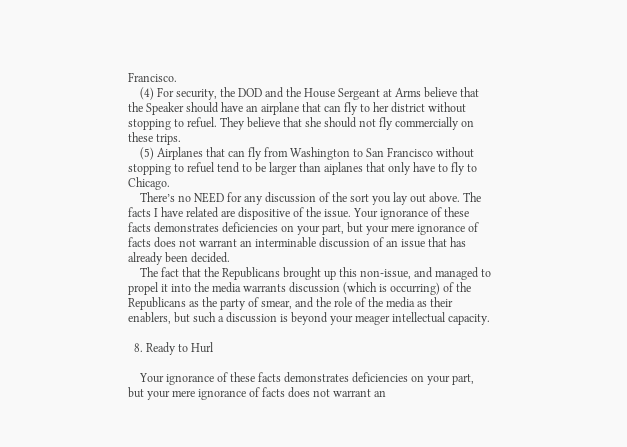Francisco.
    (4) For security, the DOD and the House Sergeant at Arms believe that the Speaker should have an airplane that can fly to her district without stopping to refuel. They believe that she should not fly commercially on these trips.
    (5) Airplanes that can fly from Washington to San Francisco without stopping to refuel tend to be larger than aiplanes that only have to fly to Chicago.
    There’s no NEED for any discussion of the sort you lay out above. The facts I have related are dispositive of the issue. Your ignorance of these facts demonstrates deficiencies on your part, but your mere ignorance of facts does not warrant an interminable discussion of an issue that has already been decided.
    The fact that the Republicans brought up this non-issue, and managed to propel it into the media warrants discussion (which is occurring) of the Republicans as the party of smear, and the role of the media as their enablers, but such a discussion is beyond your meager intellectual capacity.

  8. Ready to Hurl

    Your ignorance of these facts demonstrates deficiencies on your part, but your mere ignorance of facts does not warrant an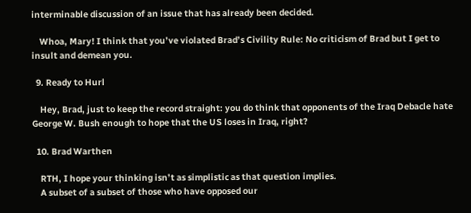interminable discussion of an issue that has already been decided.

    Whoa, Mary! I think that you’ve violated Brad’s Civility Rule: No criticism of Brad but I get to insult and demean you.

  9. Ready to Hurl

    Hey, Brad, just to keep the record straight: you do think that opponents of the Iraq Debacle hate George W. Bush enough to hope that the US loses in Iraq, right?

  10. Brad Warthen

    RTH, I hope your thinking isn’t as simplistic as that question implies.
    A subset of a subset of those who have opposed our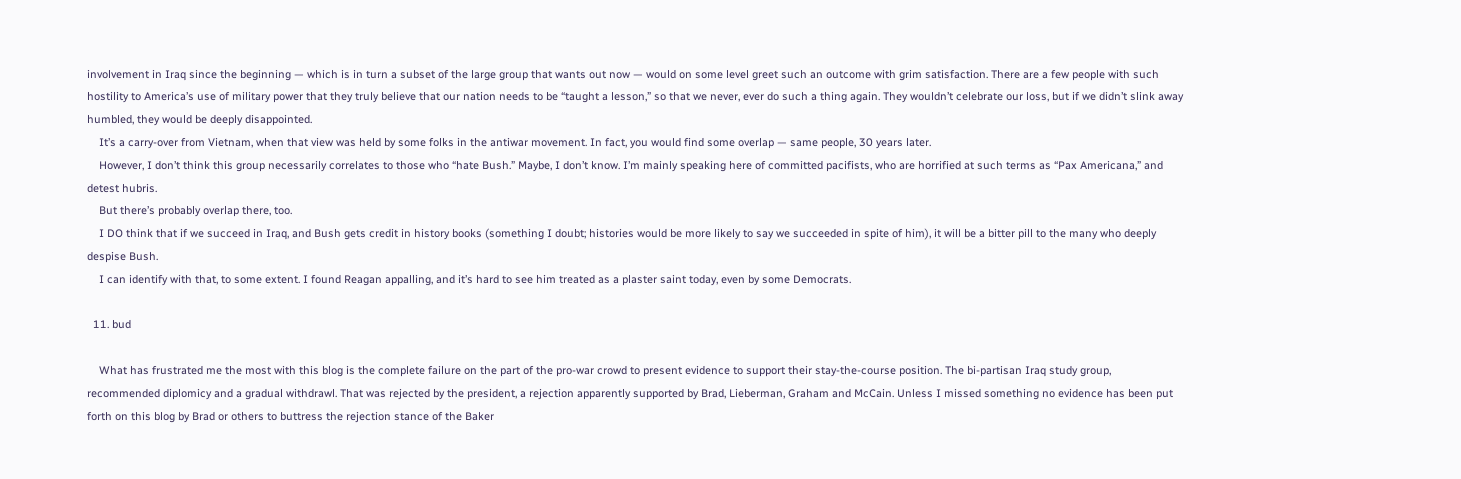involvement in Iraq since the beginning — which is in turn a subset of the large group that wants out now — would on some level greet such an outcome with grim satisfaction. There are a few people with such hostility to America’s use of military power that they truly believe that our nation needs to be “taught a lesson,” so that we never, ever do such a thing again. They wouldn’t celebrate our loss, but if we didn’t slink away humbled, they would be deeply disappointed.
    It’s a carry-over from Vietnam, when that view was held by some folks in the antiwar movement. In fact, you would find some overlap — same people, 30 years later.
    However, I don’t think this group necessarily correlates to those who “hate Bush.” Maybe, I don’t know. I’m mainly speaking here of committed pacifists, who are horrified at such terms as “Pax Americana,” and detest hubris.
    But there’s probably overlap there, too.
    I DO think that if we succeed in Iraq, and Bush gets credit in history books (something I doubt; histories would be more likely to say we succeeded in spite of him), it will be a bitter pill to the many who deeply despise Bush.
    I can identify with that, to some extent. I found Reagan appalling, and it’s hard to see him treated as a plaster saint today, even by some Democrats.

  11. bud

    What has frustrated me the most with this blog is the complete failure on the part of the pro-war crowd to present evidence to support their stay-the-course position. The bi-partisan Iraq study group, recommended diplomicy and a gradual withdrawl. That was rejected by the president, a rejection apparently supported by Brad, Lieberman, Graham and McCain. Unless I missed something no evidence has been put forth on this blog by Brad or others to buttress the rejection stance of the Baker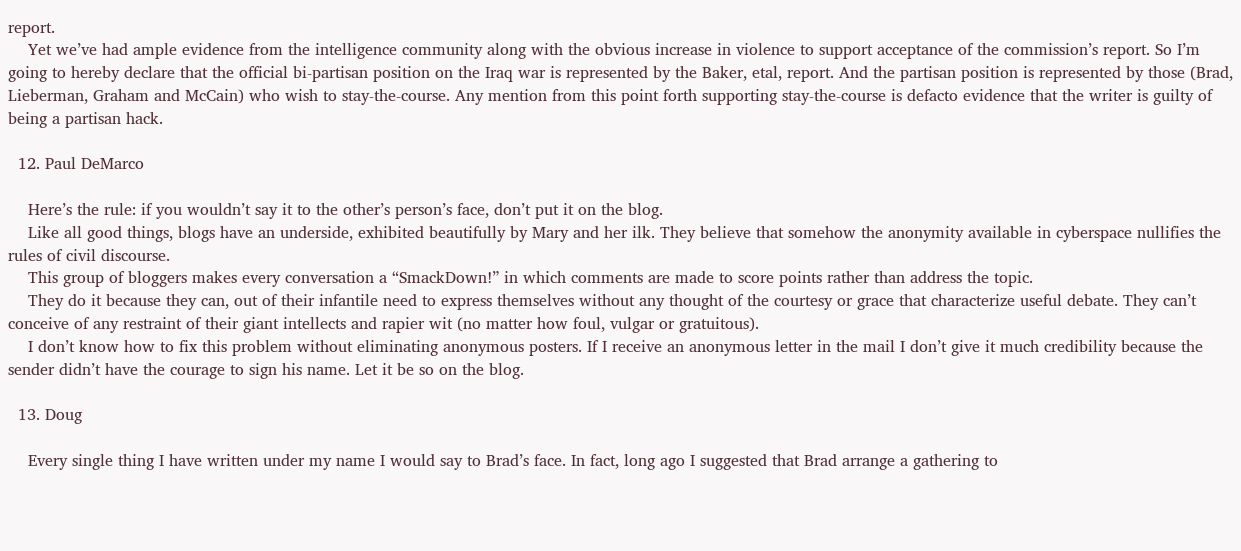report.
    Yet we’ve had ample evidence from the intelligence community along with the obvious increase in violence to support acceptance of the commission’s report. So I’m going to hereby declare that the official bi-partisan position on the Iraq war is represented by the Baker, etal, report. And the partisan position is represented by those (Brad, Lieberman, Graham and McCain) who wish to stay-the-course. Any mention from this point forth supporting stay-the-course is defacto evidence that the writer is guilty of being a partisan hack.

  12. Paul DeMarco

    Here’s the rule: if you wouldn’t say it to the other’s person’s face, don’t put it on the blog.
    Like all good things, blogs have an underside, exhibited beautifully by Mary and her ilk. They believe that somehow the anonymity available in cyberspace nullifies the rules of civil discourse.
    This group of bloggers makes every conversation a “SmackDown!” in which comments are made to score points rather than address the topic.
    They do it because they can, out of their infantile need to express themselves without any thought of the courtesy or grace that characterize useful debate. They can’t conceive of any restraint of their giant intellects and rapier wit (no matter how foul, vulgar or gratuitous).
    I don’t know how to fix this problem without eliminating anonymous posters. If I receive an anonymous letter in the mail I don’t give it much credibility because the sender didn’t have the courage to sign his name. Let it be so on the blog.

  13. Doug

    Every single thing I have written under my name I would say to Brad’s face. In fact, long ago I suggested that Brad arrange a gathering to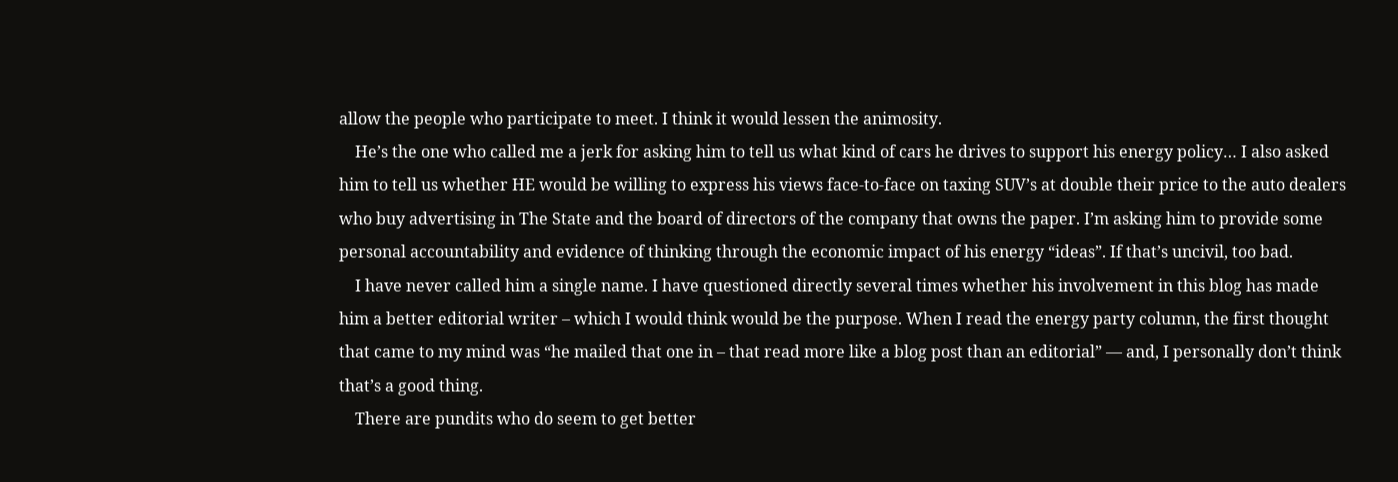allow the people who participate to meet. I think it would lessen the animosity.
    He’s the one who called me a jerk for asking him to tell us what kind of cars he drives to support his energy policy… I also asked him to tell us whether HE would be willing to express his views face-to-face on taxing SUV’s at double their price to the auto dealers who buy advertising in The State and the board of directors of the company that owns the paper. I’m asking him to provide some personal accountability and evidence of thinking through the economic impact of his energy “ideas”. If that’s uncivil, too bad.
    I have never called him a single name. I have questioned directly several times whether his involvement in this blog has made him a better editorial writer – which I would think would be the purpose. When I read the energy party column, the first thought that came to my mind was “he mailed that one in – that read more like a blog post than an editorial” — and, I personally don’t think that’s a good thing.
    There are pundits who do seem to get better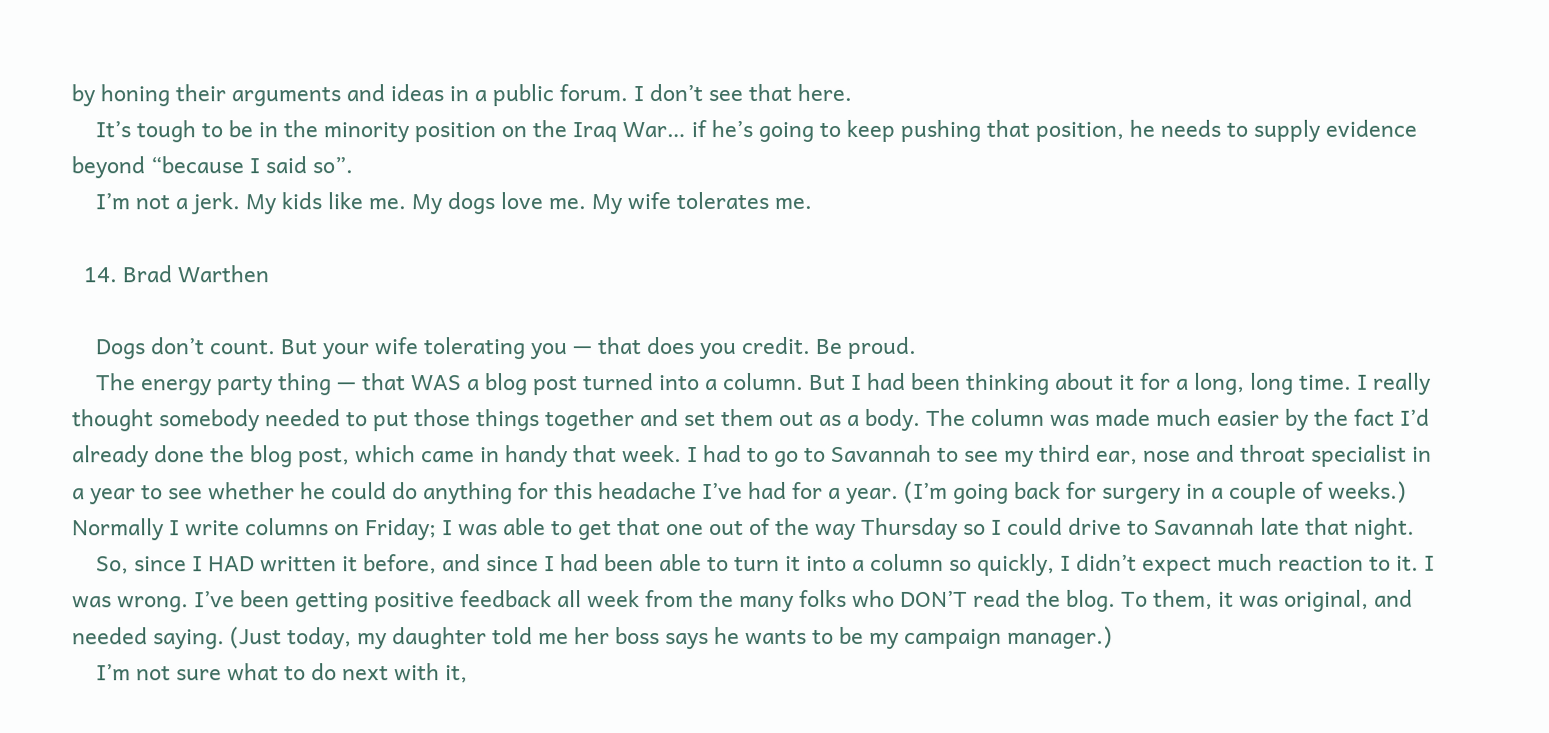by honing their arguments and ideas in a public forum. I don’t see that here.
    It’s tough to be in the minority position on the Iraq War… if he’s going to keep pushing that position, he needs to supply evidence beyond “because I said so”.
    I’m not a jerk. My kids like me. My dogs love me. My wife tolerates me.

  14. Brad Warthen

    Dogs don’t count. But your wife tolerating you — that does you credit. Be proud.
    The energy party thing — that WAS a blog post turned into a column. But I had been thinking about it for a long, long time. I really thought somebody needed to put those things together and set them out as a body. The column was made much easier by the fact I’d already done the blog post, which came in handy that week. I had to go to Savannah to see my third ear, nose and throat specialist in a year to see whether he could do anything for this headache I’ve had for a year. (I’m going back for surgery in a couple of weeks.) Normally I write columns on Friday; I was able to get that one out of the way Thursday so I could drive to Savannah late that night.
    So, since I HAD written it before, and since I had been able to turn it into a column so quickly, I didn’t expect much reaction to it. I was wrong. I’ve been getting positive feedback all week from the many folks who DON’T read the blog. To them, it was original, and needed saying. (Just today, my daughter told me her boss says he wants to be my campaign manager.)
    I’m not sure what to do next with it,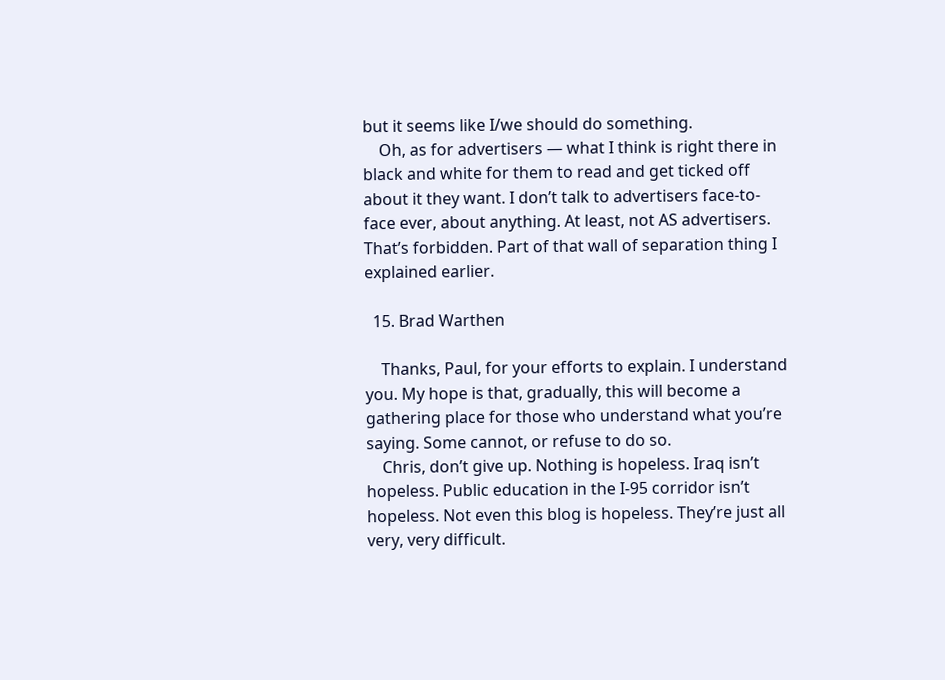but it seems like I/we should do something.
    Oh, as for advertisers — what I think is right there in black and white for them to read and get ticked off about it they want. I don’t talk to advertisers face-to-face ever, about anything. At least, not AS advertisers. That’s forbidden. Part of that wall of separation thing I explained earlier.

  15. Brad Warthen

    Thanks, Paul, for your efforts to explain. I understand you. My hope is that, gradually, this will become a gathering place for those who understand what you’re saying. Some cannot, or refuse to do so.
    Chris, don’t give up. Nothing is hopeless. Iraq isn’t hopeless. Public education in the I-95 corridor isn’t hopeless. Not even this blog is hopeless. They’re just all very, very difficult.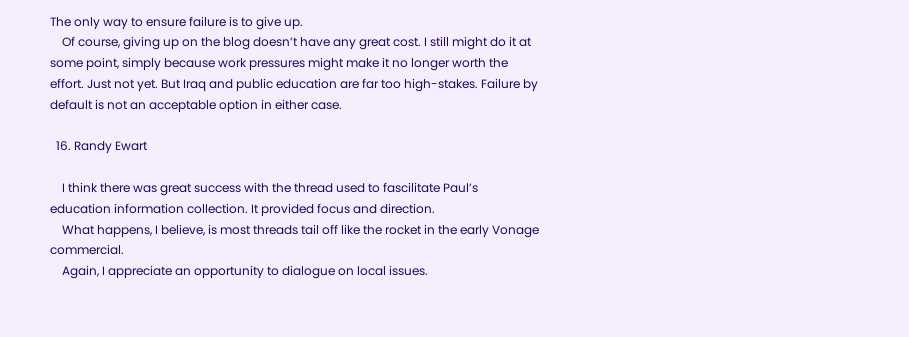The only way to ensure failure is to give up.
    Of course, giving up on the blog doesn’t have any great cost. I still might do it at some point, simply because work pressures might make it no longer worth the effort. Just not yet. But Iraq and public education are far too high-stakes. Failure by default is not an acceptable option in either case.

  16. Randy Ewart

    I think there was great success with the thread used to fascilitate Paul’s education information collection. It provided focus and direction.
    What happens, I believe, is most threads tail off like the rocket in the early Vonage commercial.
    Again, I appreciate an opportunity to dialogue on local issues.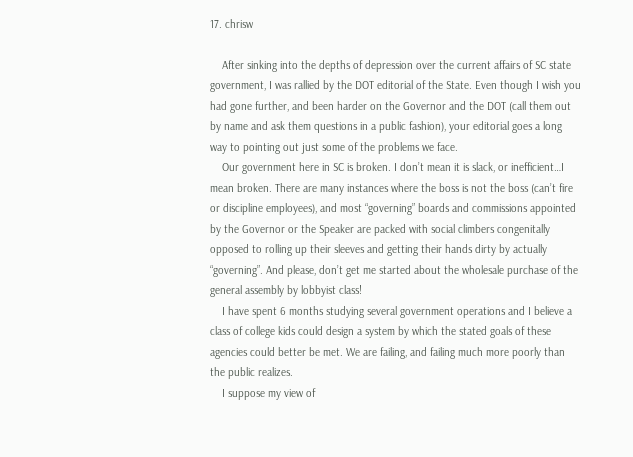17. chrisw

    After sinking into the depths of depression over the current affairs of SC state government, I was rallied by the DOT editorial of the State. Even though I wish you had gone further, and been harder on the Governor and the DOT (call them out by name and ask them questions in a public fashion), your editorial goes a long way to pointing out just some of the problems we face.
    Our government here in SC is broken. I don’t mean it is slack, or inefficient…I mean broken. There are many instances where the boss is not the boss (can’t fire or discipline employees), and most “governing” boards and commissions appointed by the Governor or the Speaker are packed with social climbers congenitally opposed to rolling up their sleeves and getting their hands dirty by actually “governing”. And please, don’t get me started about the wholesale purchase of the general assembly by lobbyist class!
    I have spent 6 months studying several government operations and I believe a class of college kids could design a system by which the stated goals of these agencies could better be met. We are failing, and failing much more poorly than the public realizes.
    I suppose my view of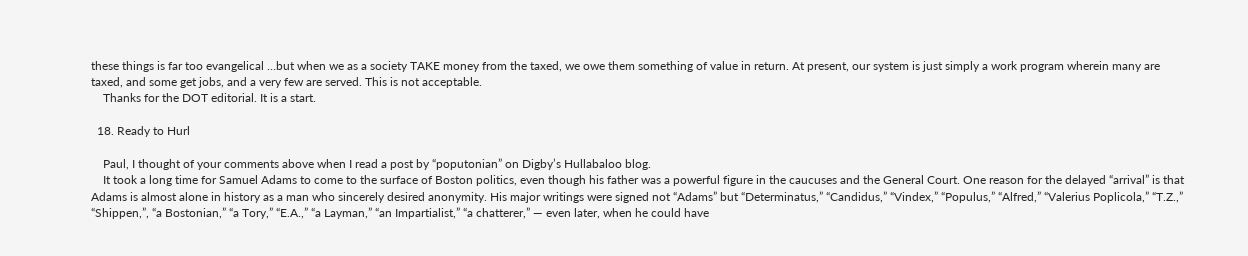these things is far too evangelical …but when we as a society TAKE money from the taxed, we owe them something of value in return. At present, our system is just simply a work program wherein many are taxed, and some get jobs, and a very few are served. This is not acceptable.
    Thanks for the DOT editorial. It is a start.

  18. Ready to Hurl

    Paul, I thought of your comments above when I read a post by “poputonian” on Digby’s Hullabaloo blog.
    It took a long time for Samuel Adams to come to the surface of Boston politics, even though his father was a powerful figure in the caucuses and the General Court. One reason for the delayed “arrival” is that Adams is almost alone in history as a man who sincerely desired anonymity. His major writings were signed not “Adams” but “Determinatus,” “Candidus,” “Vindex,” “Populus,” “Alfred,” “Valerius Poplicola,” “T.Z.,” “Shippen,”, “a Bostonian,” “a Tory,” “E.A.,” “a Layman,” “an Impartialist,” “a chatterer,” — even later, when he could have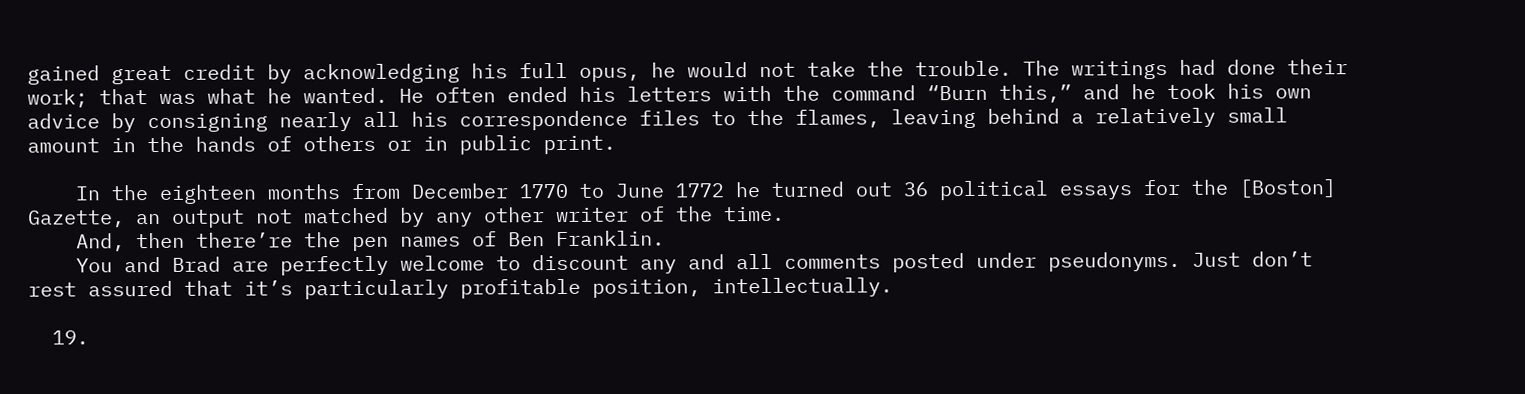gained great credit by acknowledging his full opus, he would not take the trouble. The writings had done their work; that was what he wanted. He often ended his letters with the command “Burn this,” and he took his own advice by consigning nearly all his correspondence files to the flames, leaving behind a relatively small amount in the hands of others or in public print.

    In the eighteen months from December 1770 to June 1772 he turned out 36 political essays for the [Boston] Gazette, an output not matched by any other writer of the time.
    And, then there’re the pen names of Ben Franklin.
    You and Brad are perfectly welcome to discount any and all comments posted under pseudonyms. Just don’t rest assured that it’s particularly profitable position, intellectually.

  19.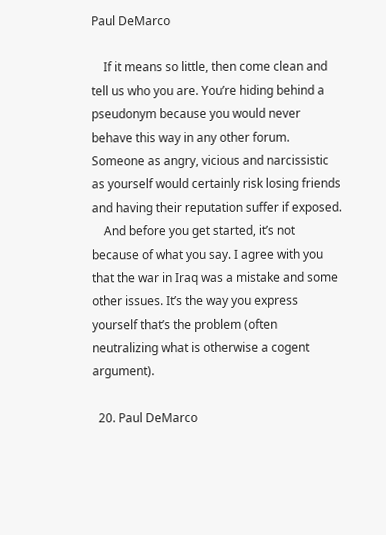Paul DeMarco

    If it means so little, then come clean and tell us who you are. You’re hiding behind a pseudonym because you would never behave this way in any other forum. Someone as angry, vicious and narcissistic as yourself would certainly risk losing friends and having their reputation suffer if exposed.
    And before you get started, it’s not because of what you say. I agree with you that the war in Iraq was a mistake and some other issues. It’s the way you express yourself that’s the problem (often neutralizing what is otherwise a cogent argument).

  20. Paul DeMarco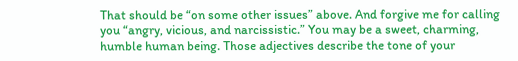That should be “on some other issues” above. And forgive me for calling you “angry, vicious, and narcissistic.” You may be a sweet, charming, humble human being. Those adjectives describe the tone of your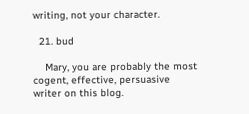writing, not your character.

  21. bud

    Mary, you are probably the most cogent, effective, persuasive writer on this blog.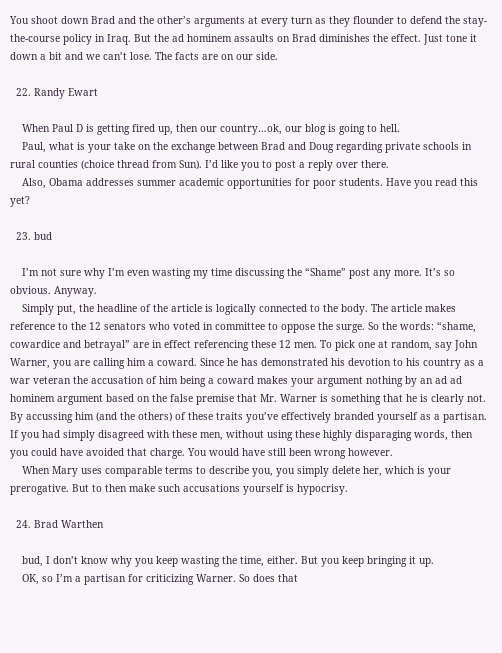You shoot down Brad and the other’s arguments at every turn as they flounder to defend the stay-the-course policy in Iraq. But the ad hominem assaults on Brad diminishes the effect. Just tone it down a bit and we can’t lose. The facts are on our side.

  22. Randy Ewart

    When Paul D is getting fired up, then our country…ok, our blog is going to hell.
    Paul, what is your take on the exchange between Brad and Doug regarding private schools in rural counties (choice thread from Sun). I’d like you to post a reply over there.
    Also, Obama addresses summer academic opportunities for poor students. Have you read this yet?

  23. bud

    I’m not sure why I’m even wasting my time discussing the “Shame” post any more. It’s so obvious. Anyway.
    Simply put, the headline of the article is logically connected to the body. The article makes reference to the 12 senators who voted in committee to oppose the surge. So the words: “shame, cowardice and betrayal” are in effect referencing these 12 men. To pick one at random, say John Warner, you are calling him a coward. Since he has demonstrated his devotion to his country as a war veteran the accusation of him being a coward makes your argument nothing by an ad ad hominem argument based on the false premise that Mr. Warner is something that he is clearly not. By accussing him (and the others) of these traits you’ve effectively branded yourself as a partisan. If you had simply disagreed with these men, without using these highly disparaging words, then you could have avoided that charge. You would have still been wrong however.
    When Mary uses comparable terms to describe you, you simply delete her, which is your prerogative. But to then make such accusations yourself is hypocrisy.

  24. Brad Warthen

    bud, I don’t know why you keep wasting the time, either. But you keep bringing it up.
    OK, so I’m a partisan for criticizing Warner. So does that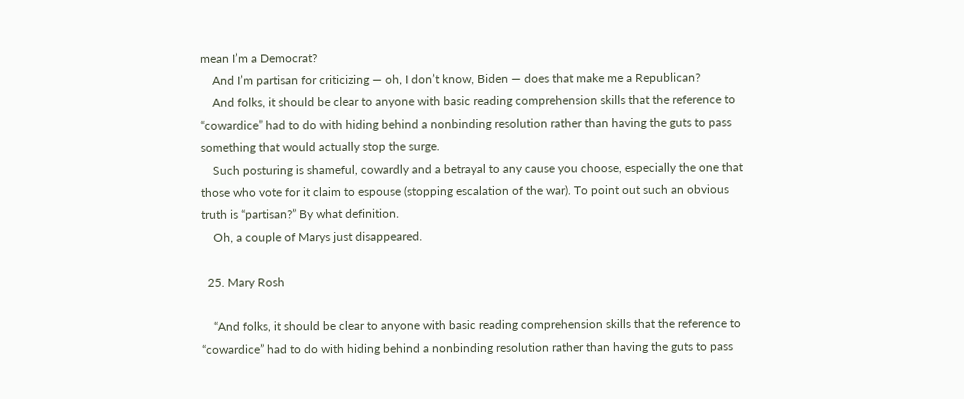mean I’m a Democrat?
    And I’m partisan for criticizing — oh, I don’t know, Biden — does that make me a Republican?
    And folks, it should be clear to anyone with basic reading comprehension skills that the reference to “cowardice” had to do with hiding behind a nonbinding resolution rather than having the guts to pass something that would actually stop the surge.
    Such posturing is shameful, cowardly and a betrayal to any cause you choose, especially the one that those who vote for it claim to espouse (stopping escalation of the war). To point out such an obvious truth is “partisan?” By what definition.
    Oh, a couple of Marys just disappeared.

  25. Mary Rosh

    “And folks, it should be clear to anyone with basic reading comprehension skills that the reference to “cowardice” had to do with hiding behind a nonbinding resolution rather than having the guts to pass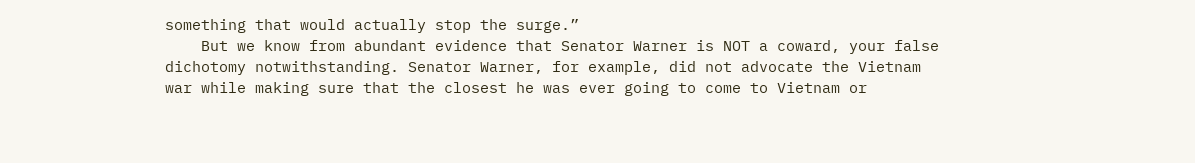something that would actually stop the surge.”
    But we know from abundant evidence that Senator Warner is NOT a coward, your false dichotomy notwithstanding. Senator Warner, for example, did not advocate the Vietnam war while making sure that the closest he was ever going to come to Vietnam or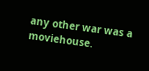any other war was a moviehouse.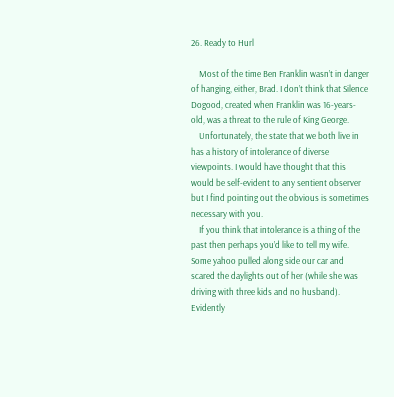26. Ready to Hurl

    Most of the time Ben Franklin wasn’t in danger of hanging, either, Brad. I don’t think that Silence Dogood, created when Franklin was 16-years-old, was a threat to the rule of King George.
    Unfortunately, the state that we both live in has a history of intolerance of diverse viewpoints. I would have thought that this would be self-evident to any sentient observer but I find pointing out the obvious is sometimes necessary with you.
    If you think that intolerance is a thing of the past then perhaps you’d like to tell my wife. Some yahoo pulled along side our car and scared the daylights out of her (while she was driving with three kids and no husband). Evidently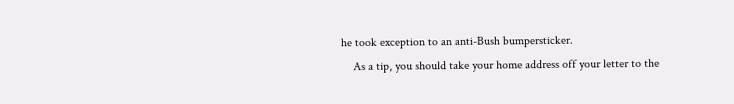he took exception to an anti-Bush bumpersticker.
    As a tip, you should take your home address off your letter to the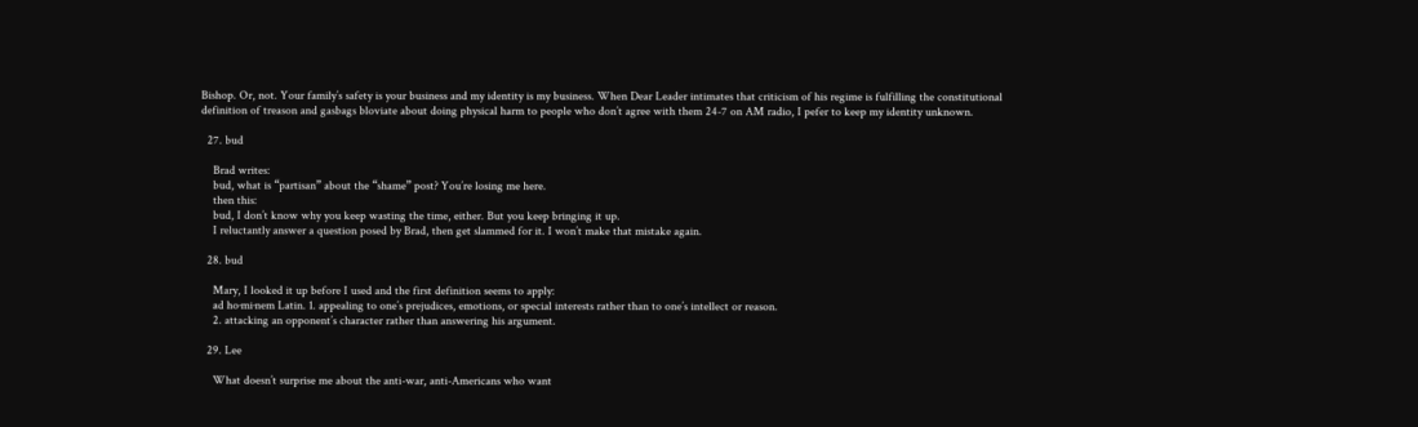Bishop. Or, not. Your family’s safety is your business and my identity is my business. When Dear Leader intimates that criticism of his regime is fulfilling the constitutional definition of treason and gasbags bloviate about doing physical harm to people who don’t agree with them 24-7 on AM radio, I pefer to keep my identity unknown.

  27. bud

    Brad writes:
    bud, what is “partisan” about the “shame” post? You’re losing me here.
    then this:
    bud, I don’t know why you keep wasting the time, either. But you keep bringing it up.
    I reluctantly answer a question posed by Brad, then get slammed for it. I won’t make that mistake again.

  28. bud

    Mary, I looked it up before I used and the first definition seems to apply:
    ad ho·mi·nem Latin. 1. appealing to one’s prejudices, emotions, or special interests rather than to one’s intellect or reason.
    2. attacking an opponent’s character rather than answering his argument.

  29. Lee

    What doesn’t surprise me about the anti-war, anti-Americans who want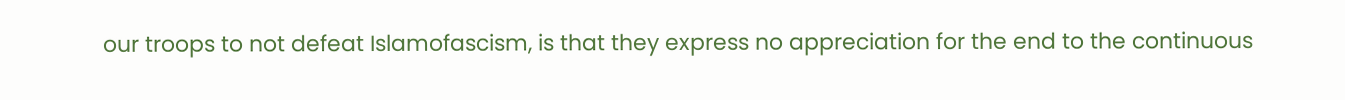our troops to not defeat Islamofascism, is that they express no appreciation for the end to the continuous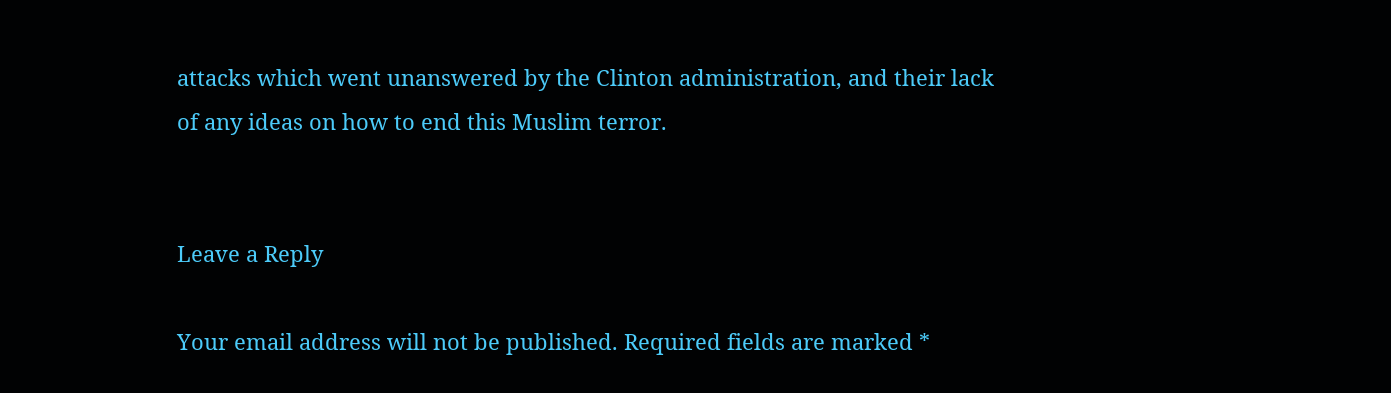attacks which went unanswered by the Clinton administration, and their lack of any ideas on how to end this Muslim terror.


Leave a Reply

Your email address will not be published. Required fields are marked *